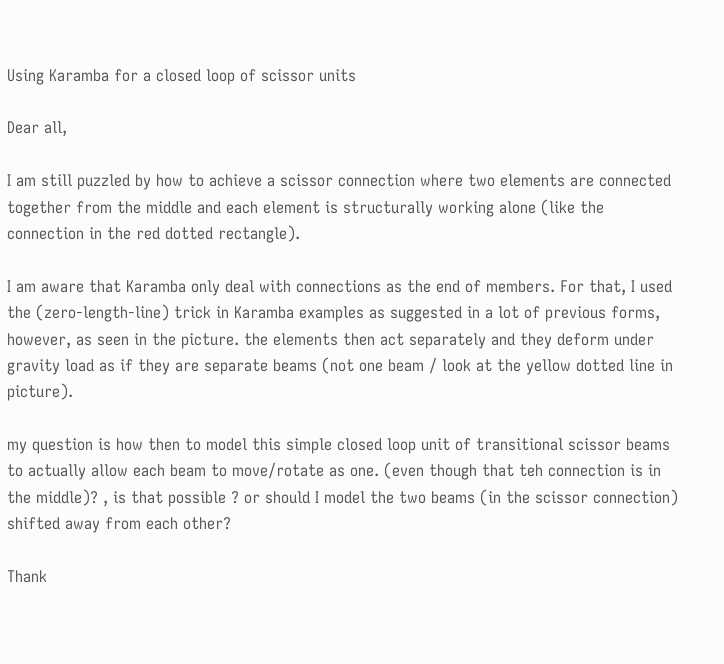Using Karamba for a closed loop of scissor units

Dear all,

I am still puzzled by how to achieve a scissor connection where two elements are connected together from the middle and each element is structurally working alone (like the connection in the red dotted rectangle).

I am aware that Karamba only deal with connections as the end of members. For that, I used the (zero-length-line) trick in Karamba examples as suggested in a lot of previous forms, however, as seen in the picture. the elements then act separately and they deform under gravity load as if they are separate beams (not one beam / look at the yellow dotted line in picture).

my question is how then to model this simple closed loop unit of transitional scissor beams to actually allow each beam to move/rotate as one. (even though that teh connection is in the middle)? , is that possible ? or should I model the two beams (in the scissor connection) shifted away from each other?

Thank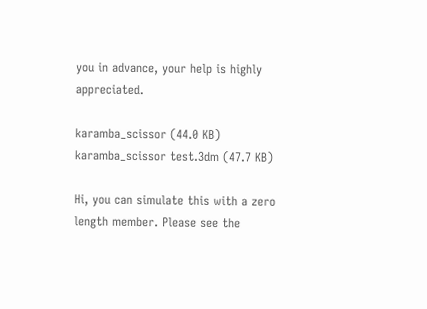you in advance, your help is highly appreciated.

karamba_scissor (44.0 KB)
karamba_scissor test.3dm (47.7 KB)

Hi, you can simulate this with a zero length member. Please see the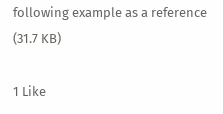following example as a reference (31.7 KB)

1 Like